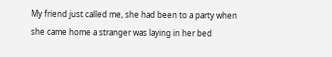My friend just called me, she had been to a party when she came home a stranger was laying in her bed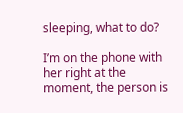sleeping, what to do?

I’m on the phone with her right at the moment, the person is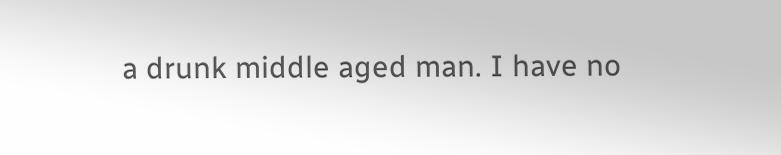a drunk middle aged man. I have no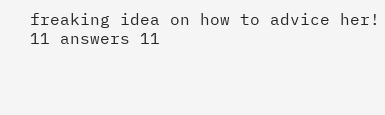freaking idea on how to advice her!
11 answers 11